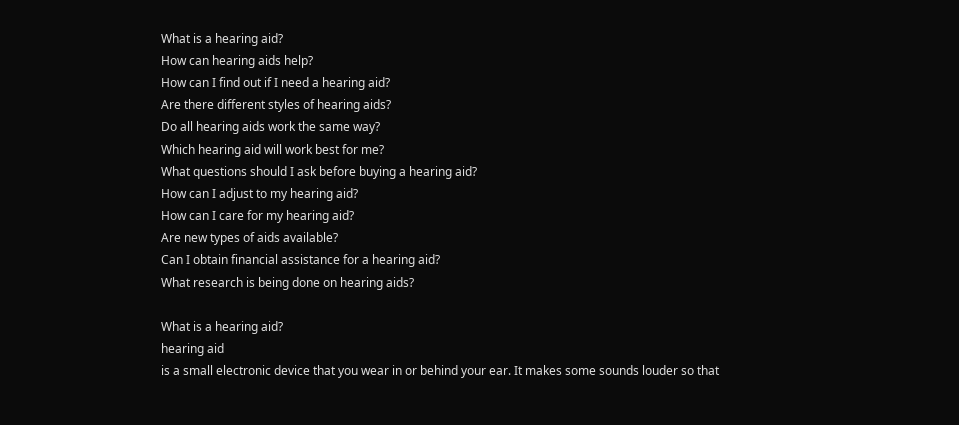What is a hearing aid?
How can hearing aids help?
How can I find out if I need a hearing aid?
Are there different styles of hearing aids?
Do all hearing aids work the same way?
Which hearing aid will work best for me?
What questions should I ask before buying a hearing aid?
How can I adjust to my hearing aid?
How can I care for my hearing aid?
Are new types of aids available?
Can I obtain financial assistance for a hearing aid?
What research is being done on hearing aids?

What is a hearing aid?
hearing aid
is a small electronic device that you wear in or behind your ear. It makes some sounds louder so that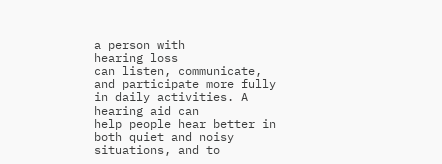a person with
hearing loss
can listen, communicate, and participate more fully in daily activities. A hearing aid can
help people hear better in both quiet and noisy situations, and to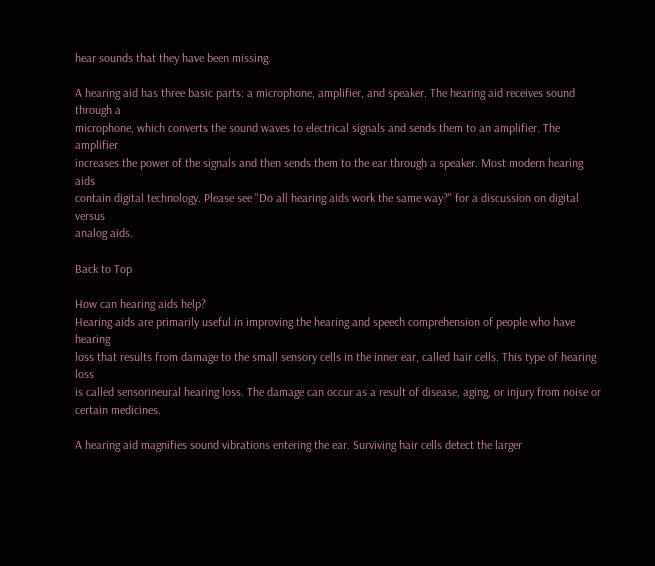hear sounds that they have been missing.

A hearing aid has three basic parts: a microphone, amplifier, and speaker. The hearing aid receives sound through a
microphone, which converts the sound waves to electrical signals and sends them to an amplifier. The amplifier
increases the power of the signals and then sends them to the ear through a speaker. Most modern hearing aids
contain digital technology. Please see "Do all hearing aids work the same way?" for a discussion on digital versus
analog aids.

Back to Top

How can hearing aids help?
Hearing aids are primarily useful in improving the hearing and speech comprehension of people who have hearing
loss that results from damage to the small sensory cells in the inner ear, called hair cells. This type of hearing loss
is called sensorineural hearing loss. The damage can occur as a result of disease, aging, or injury from noise or
certain medicines.

A hearing aid magnifies sound vibrations entering the ear. Surviving hair cells detect the larger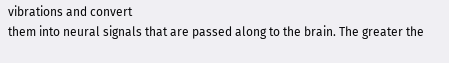vibrations and convert
them into neural signals that are passed along to the brain. The greater the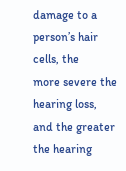damage to a person’s hair cells, the
more severe the hearing loss, and the greater the hearing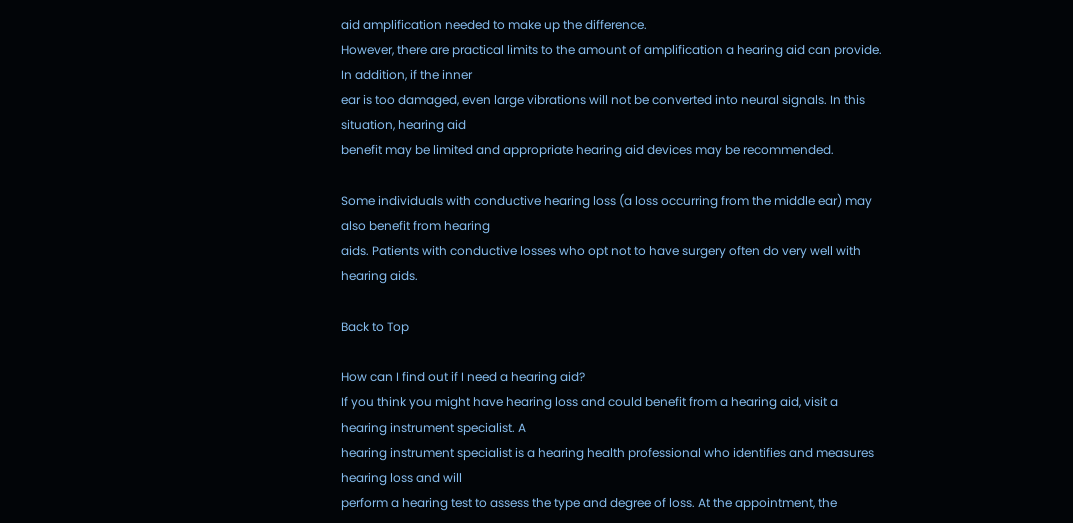aid amplification needed to make up the difference.
However, there are practical limits to the amount of amplification a hearing aid can provide. In addition, if the inner
ear is too damaged, even large vibrations will not be converted into neural signals. In this situation, hearing aid
benefit may be limited and appropriate hearing aid devices may be recommended.

Some individuals with conductive hearing loss (a loss occurring from the middle ear) may also benefit from hearing
aids. Patients with conductive losses who opt not to have surgery often do very well with hearing aids.

Back to Top

How can I find out if I need a hearing aid?
If you think you might have hearing loss and could benefit from a hearing aid, visit a hearing instrument specialist. A
hearing instrument specialist is a hearing health professional who identifies and measures hearing loss and will
perform a hearing test to assess the type and degree of loss. At the appointment, the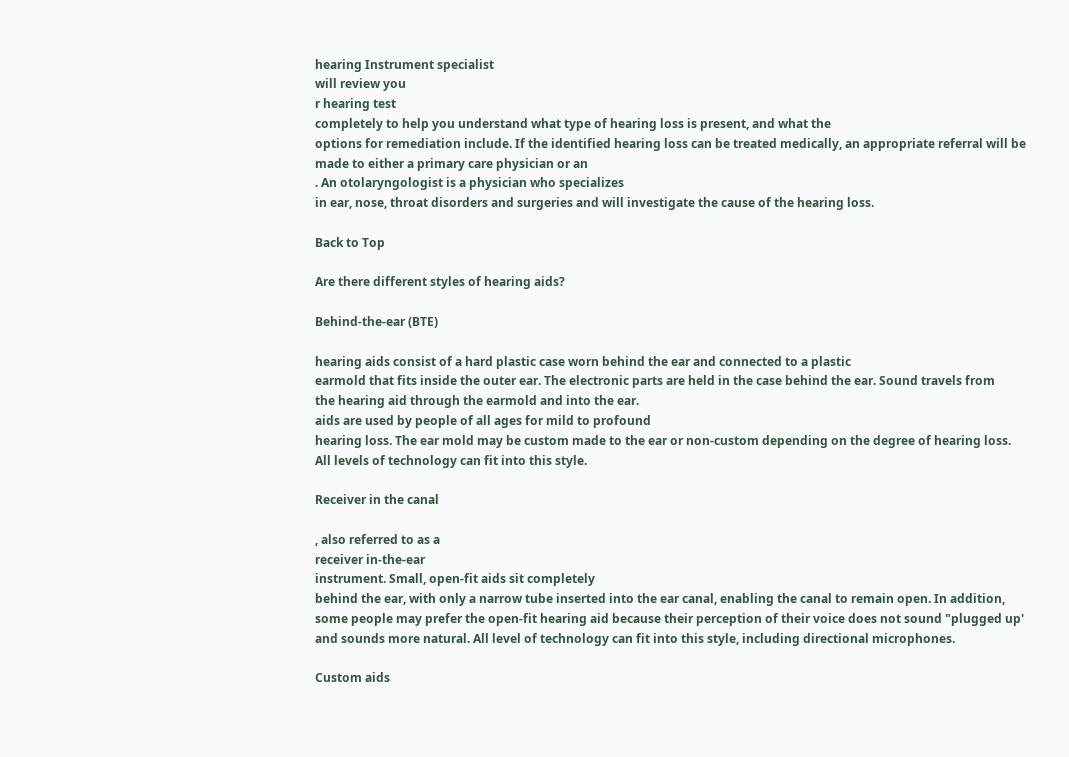hearing Instrument specialist
will review you
r hearing test
completely to help you understand what type of hearing loss is present, and what the
options for remediation include. If the identified hearing loss can be treated medically, an appropriate referral will be
made to either a primary care physician or an
. An otolaryngologist is a physician who specializes
in ear, nose, throat disorders and surgeries and will investigate the cause of the hearing loss.

Back to Top

Are there different styles of hearing aids?

Behind-the-ear (BTE)

hearing aids consist of a hard plastic case worn behind the ear and connected to a plastic
earmold that fits inside the outer ear. The electronic parts are held in the case behind the ear. Sound travels from
the hearing aid through the earmold and into the ear.
aids are used by people of all ages for mild to profound
hearing loss. The ear mold may be custom made to the ear or non-custom depending on the degree of hearing loss.
All levels of technology can fit into this style.

Receiver in the canal

, also referred to as a
receiver in-the-ear
instrument. Small, open-fit aids sit completely
behind the ear, with only a narrow tube inserted into the ear canal, enabling the canal to remain open. In addition,
some people may prefer the open-fit hearing aid because their perception of their voice does not sound "plugged up'
and sounds more natural. All level of technology can fit into this style, including directional microphones.

Custom aids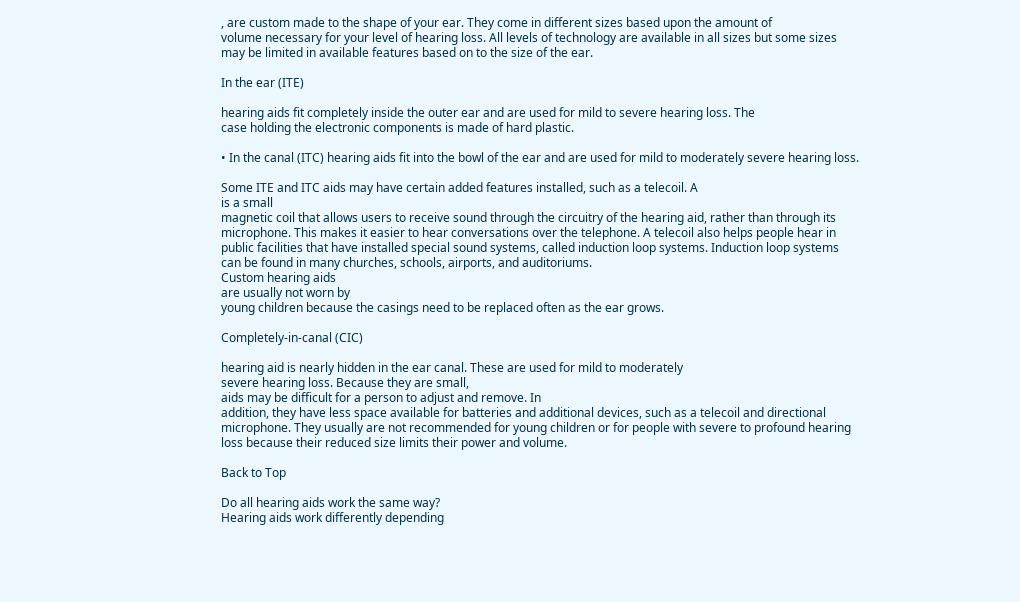, are custom made to the shape of your ear. They come in different sizes based upon the amount of
volume necessary for your level of hearing loss. All levels of technology are available in all sizes but some sizes
may be limited in available features based on to the size of the ear.

In the ear (ITE)

hearing aids fit completely inside the outer ear and are used for mild to severe hearing loss. The
case holding the electronic components is made of hard plastic.

• In the canal (ITC) hearing aids fit into the bowl of the ear and are used for mild to moderately severe hearing loss.

Some ITE and ITC aids may have certain added features installed, such as a telecoil. A
is a small
magnetic coil that allows users to receive sound through the circuitry of the hearing aid, rather than through its
microphone. This makes it easier to hear conversations over the telephone. A telecoil also helps people hear in
public facilities that have installed special sound systems, called induction loop systems. Induction loop systems
can be found in many churches, schools, airports, and auditoriums.
Custom hearing aids
are usually not worn by
young children because the casings need to be replaced often as the ear grows.

Completely-in-canal (CIC)

hearing aid is nearly hidden in the ear canal. These are used for mild to moderately
severe hearing loss. Because they are small,
aids may be difficult for a person to adjust and remove. In
addition, they have less space available for batteries and additional devices, such as a telecoil and directional
microphone. They usually are not recommended for young children or for people with severe to profound hearing
loss because their reduced size limits their power and volume.

Back to Top

Do all hearing aids work the same way?
Hearing aids work differently depending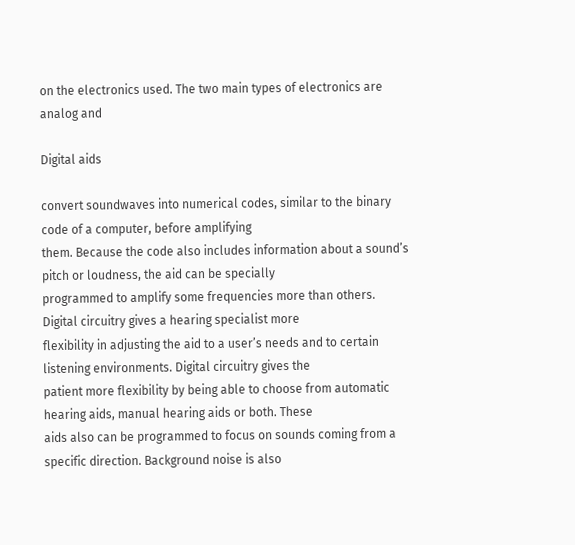on the electronics used. The two main types of electronics are analog and

Digital aids

convert soundwaves into numerical codes, similar to the binary code of a computer, before amplifying
them. Because the code also includes information about a sound’s pitch or loudness, the aid can be specially
programmed to amplify some frequencies more than others. Digital circuitry gives a hearing specialist more
flexibility in adjusting the aid to a user’s needs and to certain listening environments. Digital circuitry gives the
patient more flexibility by being able to choose from automatic hearing aids, manual hearing aids or both. These
aids also can be programmed to focus on sounds coming from a specific direction. Background noise is also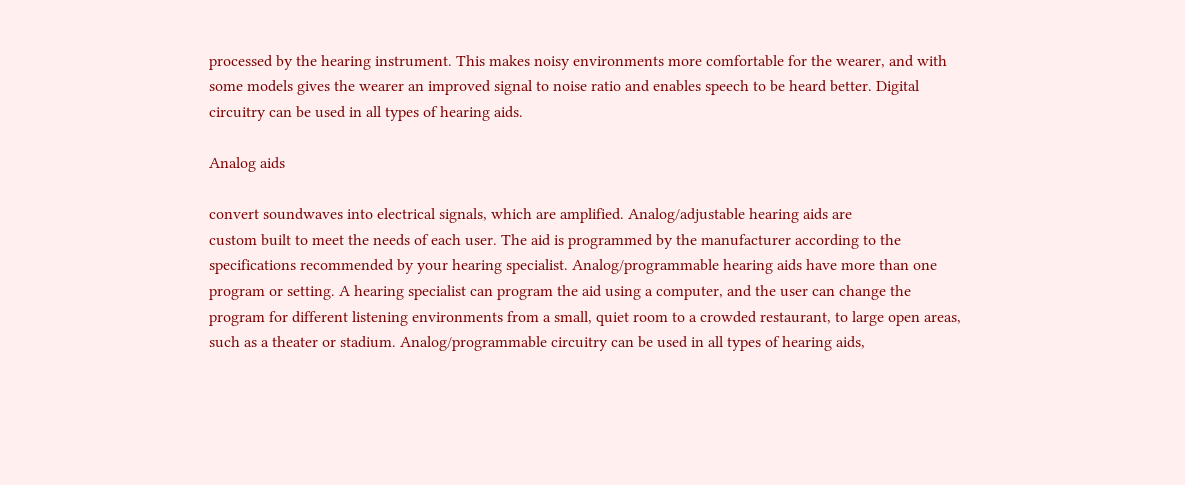processed by the hearing instrument. This makes noisy environments more comfortable for the wearer, and with
some models gives the wearer an improved signal to noise ratio and enables speech to be heard better. Digital
circuitry can be used in all types of hearing aids.

Analog aids

convert soundwaves into electrical signals, which are amplified. Analog/adjustable hearing aids are
custom built to meet the needs of each user. The aid is programmed by the manufacturer according to the
specifications recommended by your hearing specialist. Analog/programmable hearing aids have more than one
program or setting. A hearing specialist can program the aid using a computer, and the user can change the
program for different listening environments from a small, quiet room to a crowded restaurant, to large open areas,
such as a theater or stadium. Analog/programmable circuitry can be used in all types of hearing aids,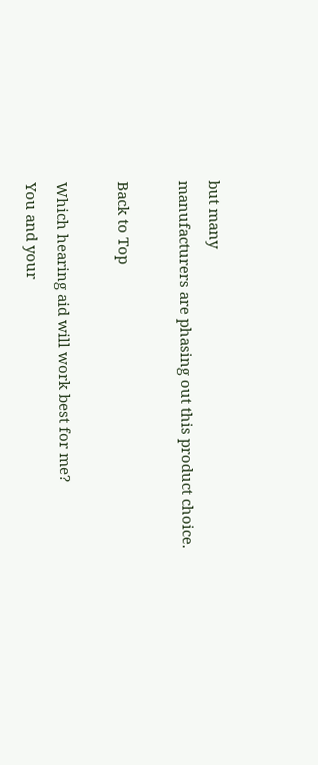but many
manufacturers are phasing out this product choice.

Back to Top

Which hearing aid will work best for me?
You and your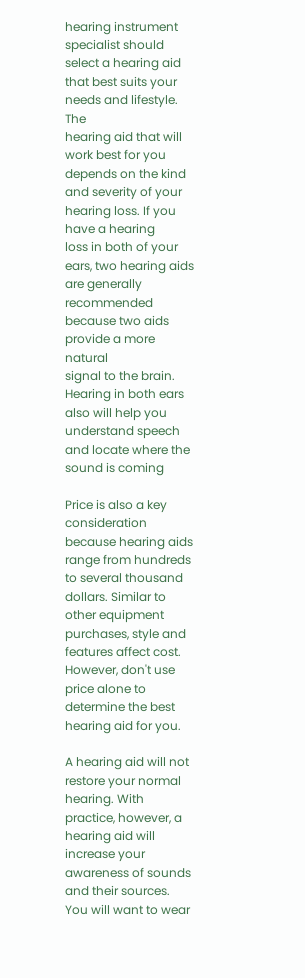hearing instrument specialist should select a hearing aid that best suits your needs and lifestyle. The
hearing aid that will work best for you depends on the kind and severity of your hearing loss. If you have a hearing
loss in both of your ears, two hearing aids are generally recommended because two aids provide a more natural
signal to the brain. Hearing in both ears also will help you understand speech and locate where the sound is coming

Price is also a key consideration because hearing aids range from hundreds to several thousand dollars. Similar to
other equipment purchases, style and features affect cost. However, don't use price alone to determine the best
hearing aid for you.

A hearing aid will not restore your normal hearing. With practice, however, a hearing aid will increase your
awareness of sounds and their sources. You will want to wear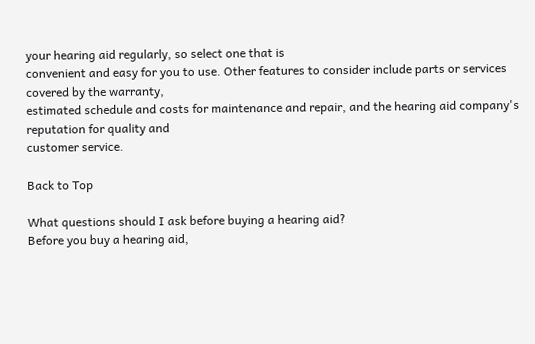your hearing aid regularly, so select one that is
convenient and easy for you to use. Other features to consider include parts or services covered by the warranty,
estimated schedule and costs for maintenance and repair, and the hearing aid company's reputation for quality and
customer service.

Back to Top

What questions should I ask before buying a hearing aid?
Before you buy a hearing aid,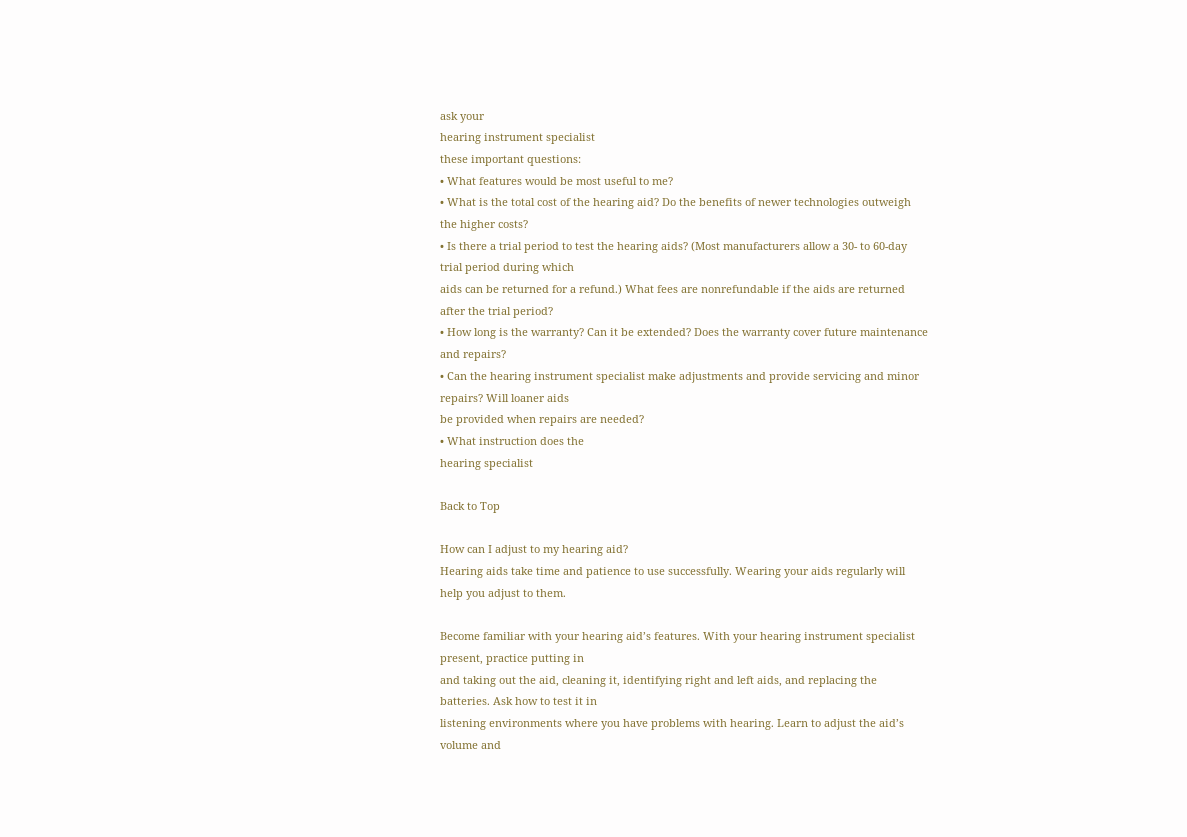ask your
hearing instrument specialist
these important questions:
• What features would be most useful to me?
• What is the total cost of the hearing aid? Do the benefits of newer technologies outweigh the higher costs?
• Is there a trial period to test the hearing aids? (Most manufacturers allow a 30- to 60-day trial period during which
aids can be returned for a refund.) What fees are nonrefundable if the aids are returned after the trial period?
• How long is the warranty? Can it be extended? Does the warranty cover future maintenance and repairs?
• Can the hearing instrument specialist make adjustments and provide servicing and minor repairs? Will loaner aids
be provided when repairs are needed?
• What instruction does the
hearing specialist

Back to Top

How can I adjust to my hearing aid?
Hearing aids take time and patience to use successfully. Wearing your aids regularly will help you adjust to them.

Become familiar with your hearing aid’s features. With your hearing instrument specialist present, practice putting in
and taking out the aid, cleaning it, identifying right and left aids, and replacing the batteries. Ask how to test it in
listening environments where you have problems with hearing. Learn to adjust the aid’s volume and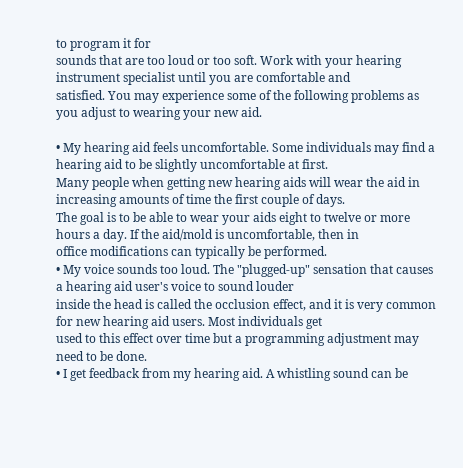to program it for
sounds that are too loud or too soft. Work with your hearing instrument specialist until you are comfortable and
satisfied. You may experience some of the following problems as you adjust to wearing your new aid.

• My hearing aid feels uncomfortable. Some individuals may find a hearing aid to be slightly uncomfortable at first.
Many people when getting new hearing aids will wear the aid in increasing amounts of time the first couple of days.
The goal is to be able to wear your aids eight to twelve or more hours a day. If the aid/mold is uncomfortable, then in
office modifications can typically be performed.
• My voice sounds too loud. The "plugged-up" sensation that causes a hearing aid user's voice to sound louder
inside the head is called the occlusion effect, and it is very common for new hearing aid users. Most individuals get
used to this effect over time but a programming adjustment may need to be done.
• I get feedback from my hearing aid. A whistling sound can be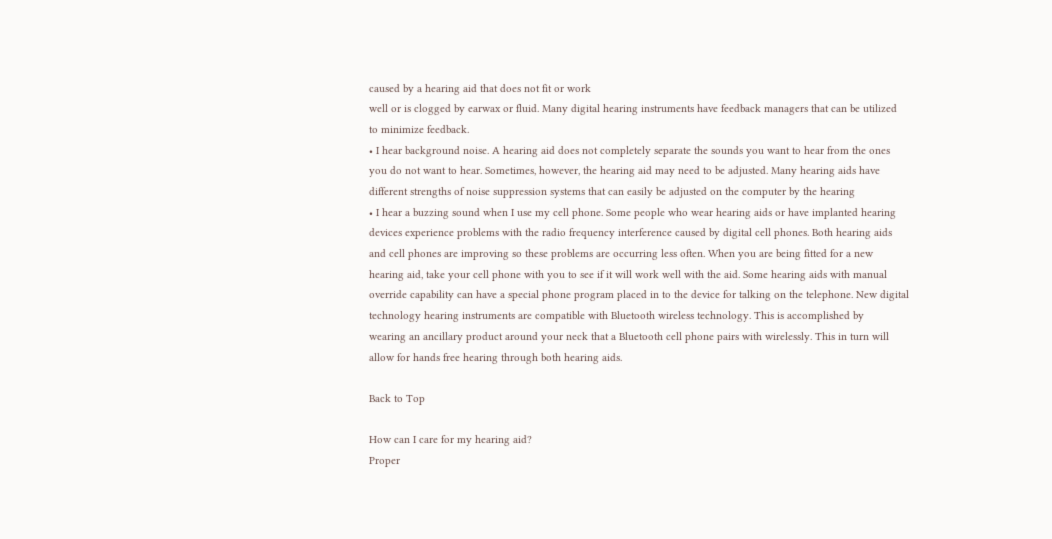caused by a hearing aid that does not fit or work
well or is clogged by earwax or fluid. Many digital hearing instruments have feedback managers that can be utilized
to minimize feedback.
• I hear background noise. A hearing aid does not completely separate the sounds you want to hear from the ones
you do not want to hear. Sometimes, however, the hearing aid may need to be adjusted. Many hearing aids have
different strengths of noise suppression systems that can easily be adjusted on the computer by the hearing
• I hear a buzzing sound when I use my cell phone. Some people who wear hearing aids or have implanted hearing
devices experience problems with the radio frequency interference caused by digital cell phones. Both hearing aids
and cell phones are improving so these problems are occurring less often. When you are being fitted for a new
hearing aid, take your cell phone with you to see if it will work well with the aid. Some hearing aids with manual
override capability can have a special phone program placed in to the device for talking on the telephone. New digital
technology hearing instruments are compatible with Bluetooth wireless technology. This is accomplished by
wearing an ancillary product around your neck that a Bluetooth cell phone pairs with wirelessly. This in turn will
allow for hands free hearing through both hearing aids.

Back to Top

How can I care for my hearing aid?
Proper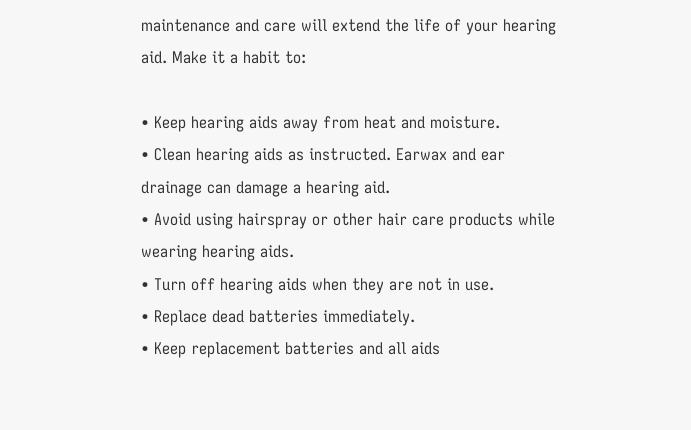maintenance and care will extend the life of your hearing aid. Make it a habit to:

• Keep hearing aids away from heat and moisture.
• Clean hearing aids as instructed. Earwax and ear drainage can damage a hearing aid.
• Avoid using hairspray or other hair care products while wearing hearing aids.
• Turn off hearing aids when they are not in use.
• Replace dead batteries immediately.
• Keep replacement batteries and all aids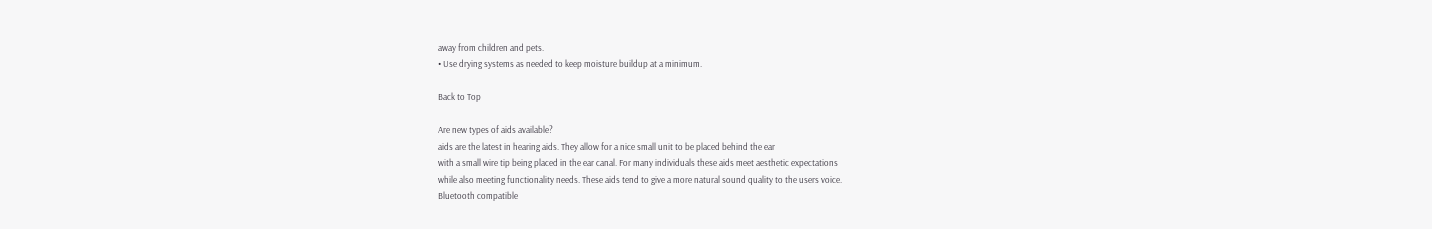away from children and pets.
• Use drying systems as needed to keep moisture buildup at a minimum.

Back to Top

Are new types of aids available?
aids are the latest in hearing aids. They allow for a nice small unit to be placed behind the ear
with a small wire tip being placed in the ear canal. For many individuals these aids meet aesthetic expectations
while also meeting functionality needs. These aids tend to give a more natural sound quality to the users voice.
Bluetooth compatible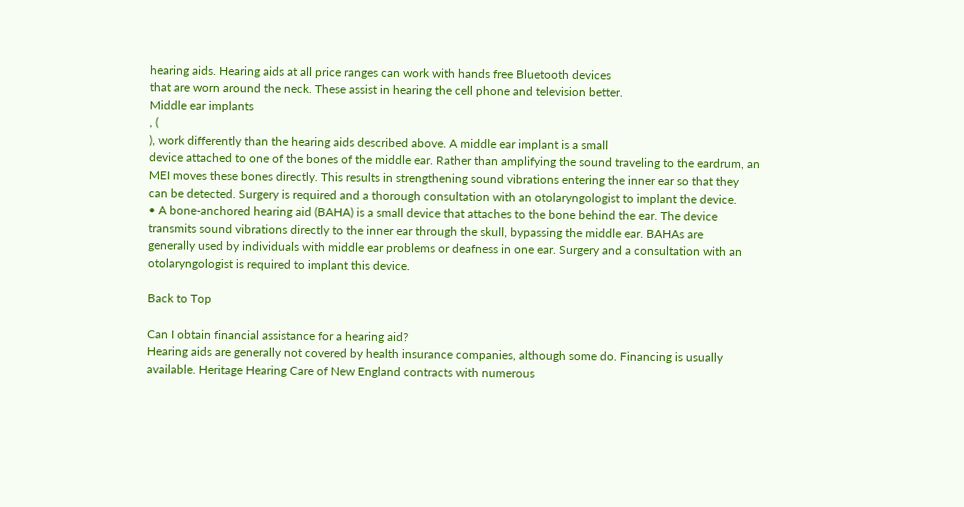hearing aids. Hearing aids at all price ranges can work with hands free Bluetooth devices
that are worn around the neck. These assist in hearing the cell phone and television better.
Middle ear implants
, (
), work differently than the hearing aids described above. A middle ear implant is a small
device attached to one of the bones of the middle ear. Rather than amplifying the sound traveling to the eardrum, an
MEI moves these bones directly. This results in strengthening sound vibrations entering the inner ear so that they
can be detected. Surgery is required and a thorough consultation with an otolaryngologist to implant the device.
• A bone-anchored hearing aid (BAHA) is a small device that attaches to the bone behind the ear. The device
transmits sound vibrations directly to the inner ear through the skull, bypassing the middle ear. BAHAs are
generally used by individuals with middle ear problems or deafness in one ear. Surgery and a consultation with an
otolaryngologist is required to implant this device.

Back to Top

Can I obtain financial assistance for a hearing aid?
Hearing aids are generally not covered by health insurance companies, although some do. Financing is usually
available. Heritage Hearing Care of New England contracts with numerous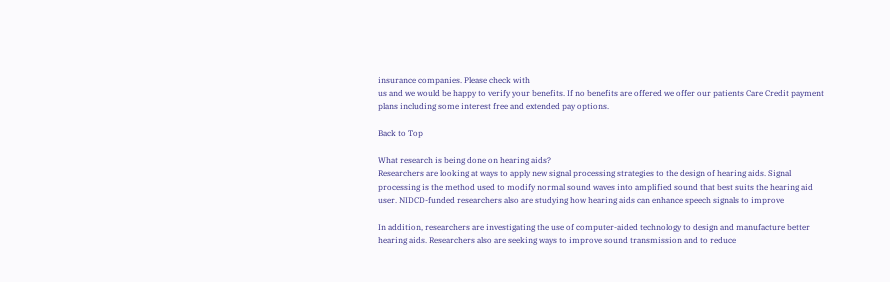insurance companies. Please check with
us and we would be happy to verify your benefits. If no benefits are offered we offer our patients Care Credit payment
plans including some interest free and extended pay options.

Back to Top

What research is being done on hearing aids?
Researchers are looking at ways to apply new signal processing strategies to the design of hearing aids. Signal
processing is the method used to modify normal sound waves into amplified sound that best suits the hearing aid
user. NIDCD-funded researchers also are studying how hearing aids can enhance speech signals to improve

In addition, researchers are investigating the use of computer-aided technology to design and manufacture better
hearing aids. Researchers also are seeking ways to improve sound transmission and to reduce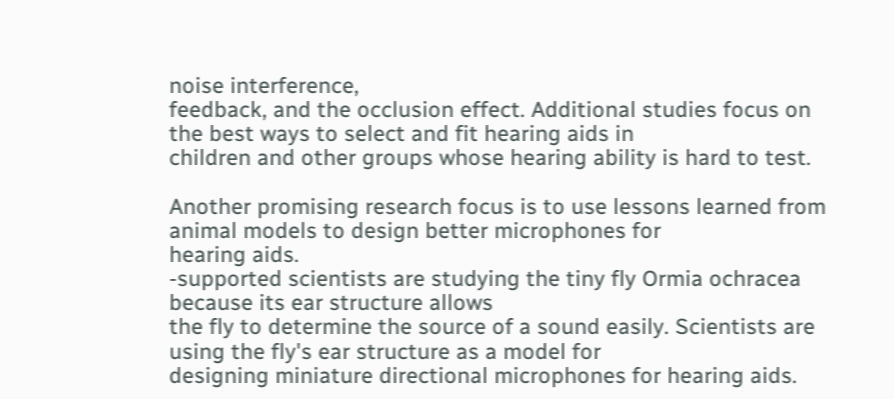noise interference,
feedback, and the occlusion effect. Additional studies focus on the best ways to select and fit hearing aids in
children and other groups whose hearing ability is hard to test.

Another promising research focus is to use lessons learned from animal models to design better microphones for
hearing aids.
-supported scientists are studying the tiny fly Ormia ochracea because its ear structure allows
the fly to determine the source of a sound easily. Scientists are using the fly's ear structure as a model for
designing miniature directional microphones for hearing aids.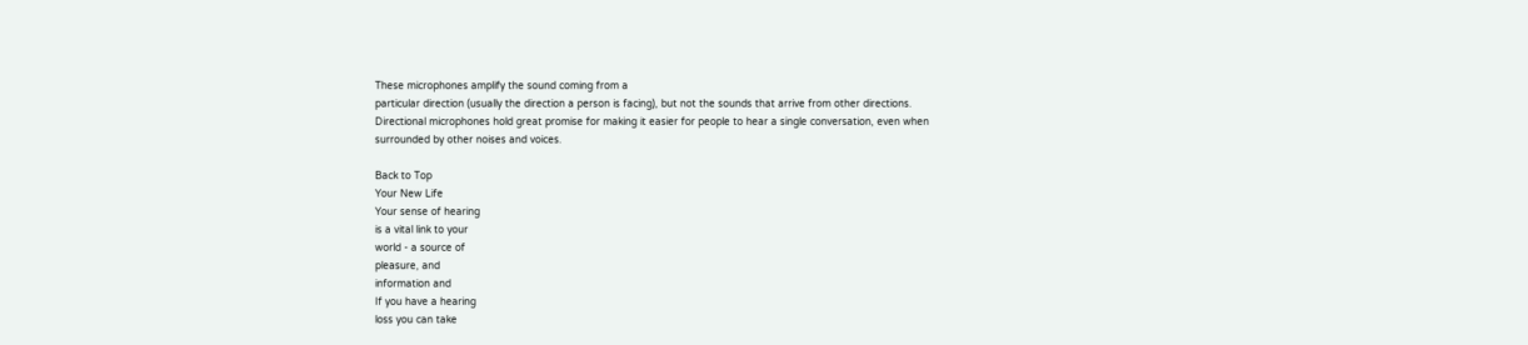These microphones amplify the sound coming from a
particular direction (usually the direction a person is facing), but not the sounds that arrive from other directions.
Directional microphones hold great promise for making it easier for people to hear a single conversation, even when
surrounded by other noises and voices.

Back to Top
Your New Life
Your sense of hearing
is a vital link to your
world - a source of
pleasure, and
information and
If you have a hearing
loss you can take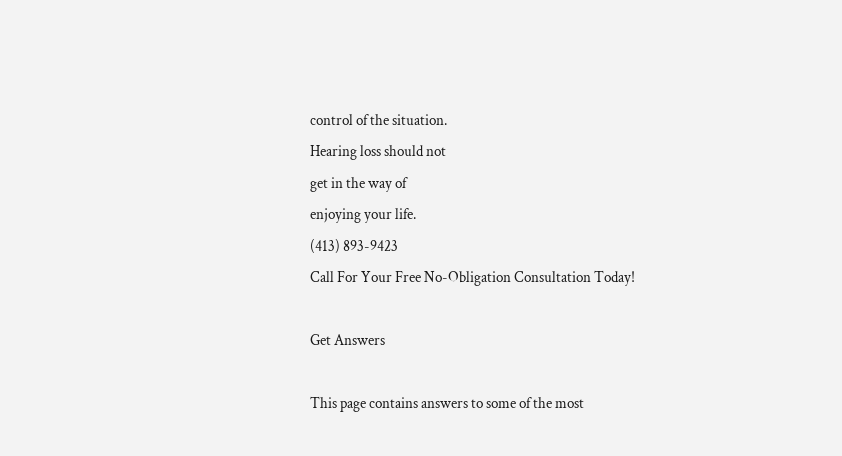control of the situation.
Hearing loss should not
get in the way of
enjoying your life.
(413) 893-9423
Call For Your Free No-Obligation Consultation Today!

Get Answers

This page contains answers to some of the most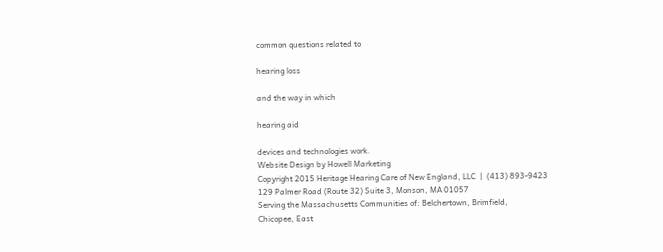common questions related to

hearing loss

and the way in which

hearing aid

devices and technologies work.
Website Design by Howell Marketing
Copyright 2015 Heritage Hearing Care of New England, LLC  |  (413) 893-9423
129 Palmer Road (Route 32) Suite 3, Monson, MA 01057
Serving the Massachusetts Communities of: Belchertown, Brimfield,
Chicopee, East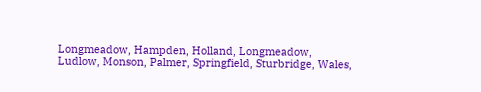Longmeadow, Hampden, Holland, Longmeadow,
Ludlow, Monson, Palmer, Springfield, Sturbridge, Wales,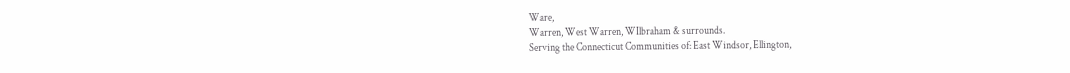Ware,
Warren, West Warren, WIlbraham & surrounds.
Serving the Connecticut Communities of: East Windsor, Ellington,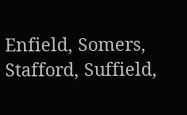Enfield, Somers, Stafford, Suffield,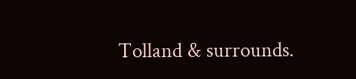Tolland & surrounds.